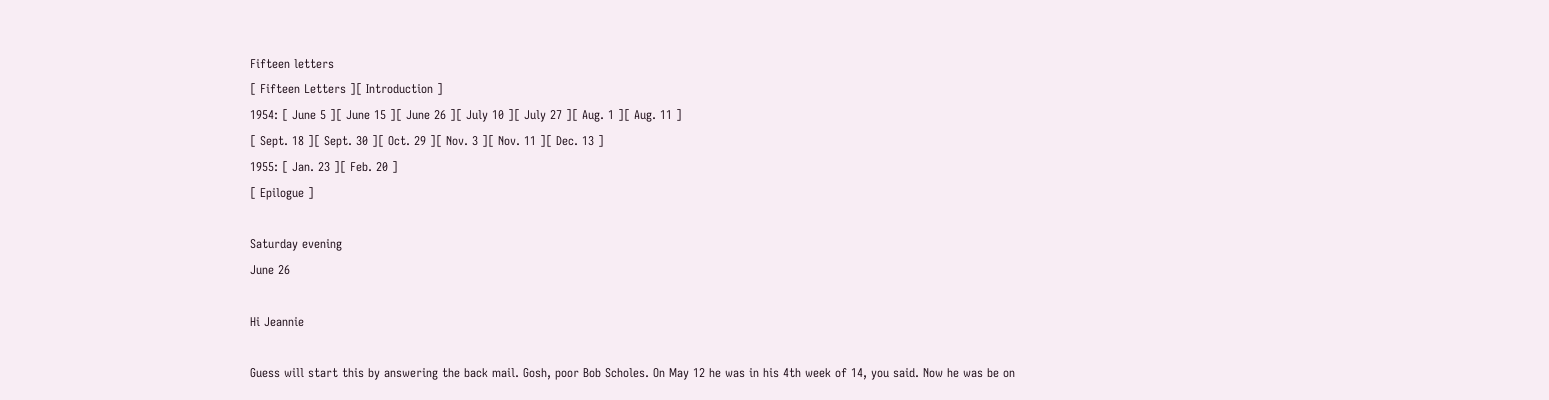Fifteen letters
[ Fifteen Letters ][ Introduction ]
1954: [ June 5 ][ June 15 ][ June 26 ][ July 10 ][ July 27 ][ Aug. 1 ][ Aug. 11 ]
[ Sept. 18 ][ Sept. 30 ][ Oct. 29 ][ Nov. 3 ][ Nov. 11 ][ Dec. 13 ]
1955: [ Jan. 23 ][ Feb. 20 ]
[ Epilogue ]

Saturday evening
June 26

Hi Jeannie

Guess will start this by answering the back mail. Gosh, poor Bob Scholes. On May 12 he was in his 4th week of 14, you said. Now he was be on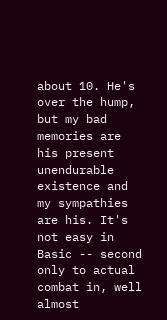about 10. He's over the hump, but my bad memories are his present unendurable existence and my sympathies are his. It's not easy in Basic -- second only to actual combat in, well almost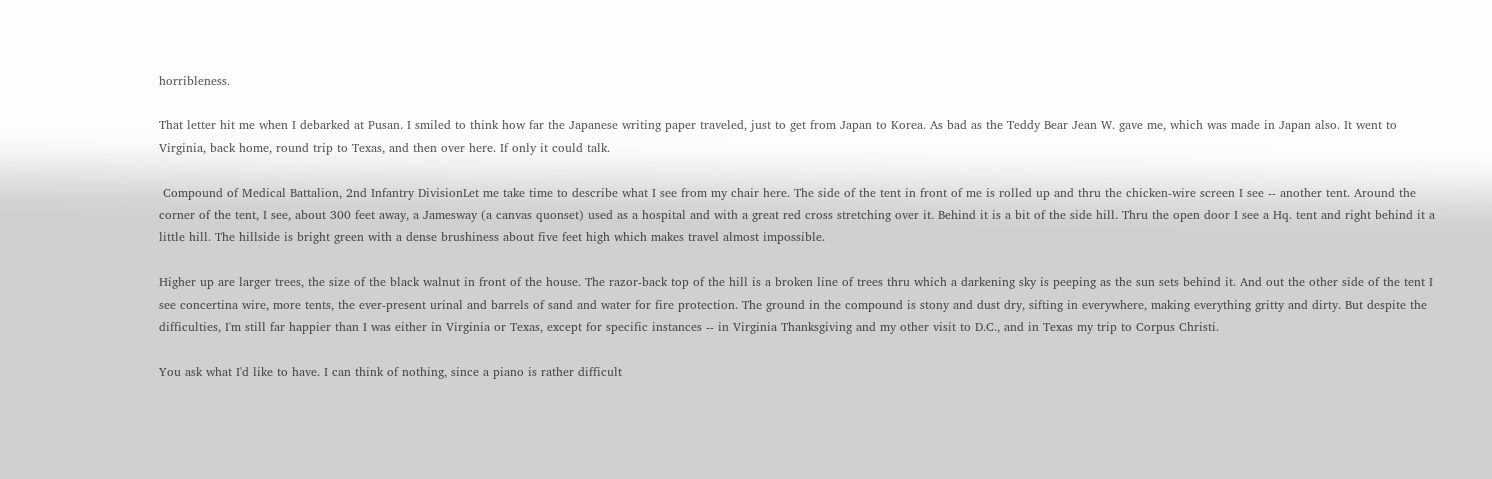horribleness.

That letter hit me when I debarked at Pusan. I smiled to think how far the Japanese writing paper traveled, just to get from Japan to Korea. As bad as the Teddy Bear Jean W. gave me, which was made in Japan also. It went to Virginia, back home, round trip to Texas, and then over here. If only it could talk.

 Compound of Medical Battalion, 2nd Infantry DivisionLet me take time to describe what I see from my chair here. The side of the tent in front of me is rolled up and thru the chicken-wire screen I see -- another tent. Around the corner of the tent, I see, about 300 feet away, a Jamesway (a canvas quonset) used as a hospital and with a great red cross stretching over it. Behind it is a bit of the side hill. Thru the open door I see a Hq. tent and right behind it a little hill. The hillside is bright green with a dense brushiness about five feet high which makes travel almost impossible.

Higher up are larger trees, the size of the black walnut in front of the house. The razor-back top of the hill is a broken line of trees thru which a darkening sky is peeping as the sun sets behind it. And out the other side of the tent I see concertina wire, more tents, the ever-present urinal and barrels of sand and water for fire protection. The ground in the compound is stony and dust dry, sifting in everywhere, making everything gritty and dirty. But despite the difficulties, I'm still far happier than I was either in Virginia or Texas, except for specific instances -- in Virginia Thanksgiving and my other visit to D.C., and in Texas my trip to Corpus Christi.

You ask what I'd like to have. I can think of nothing, since a piano is rather difficult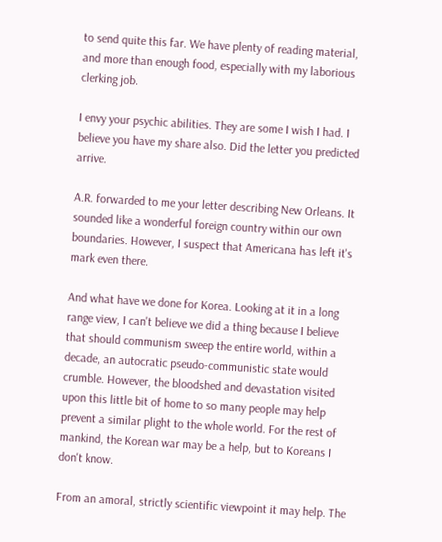to send quite this far. We have plenty of reading material, and more than enough food, especially with my laborious clerking job.

I envy your psychic abilities. They are some I wish I had. I believe you have my share also. Did the letter you predicted arrive.

A.R. forwarded to me your letter describing New Orleans. It sounded like a wonderful foreign country within our own boundaries. However, I suspect that Americana has left it's mark even there.

And what have we done for Korea. Looking at it in a long range view, I can't believe we did a thing because I believe that should communism sweep the entire world, within a decade, an autocratic pseudo-communistic state would crumble. However, the bloodshed and devastation visited upon this little bit of home to so many people may help prevent a similar plight to the whole world. For the rest of mankind, the Korean war may be a help, but to Koreans I don't know.

From an amoral, strictly scientific viewpoint it may help. The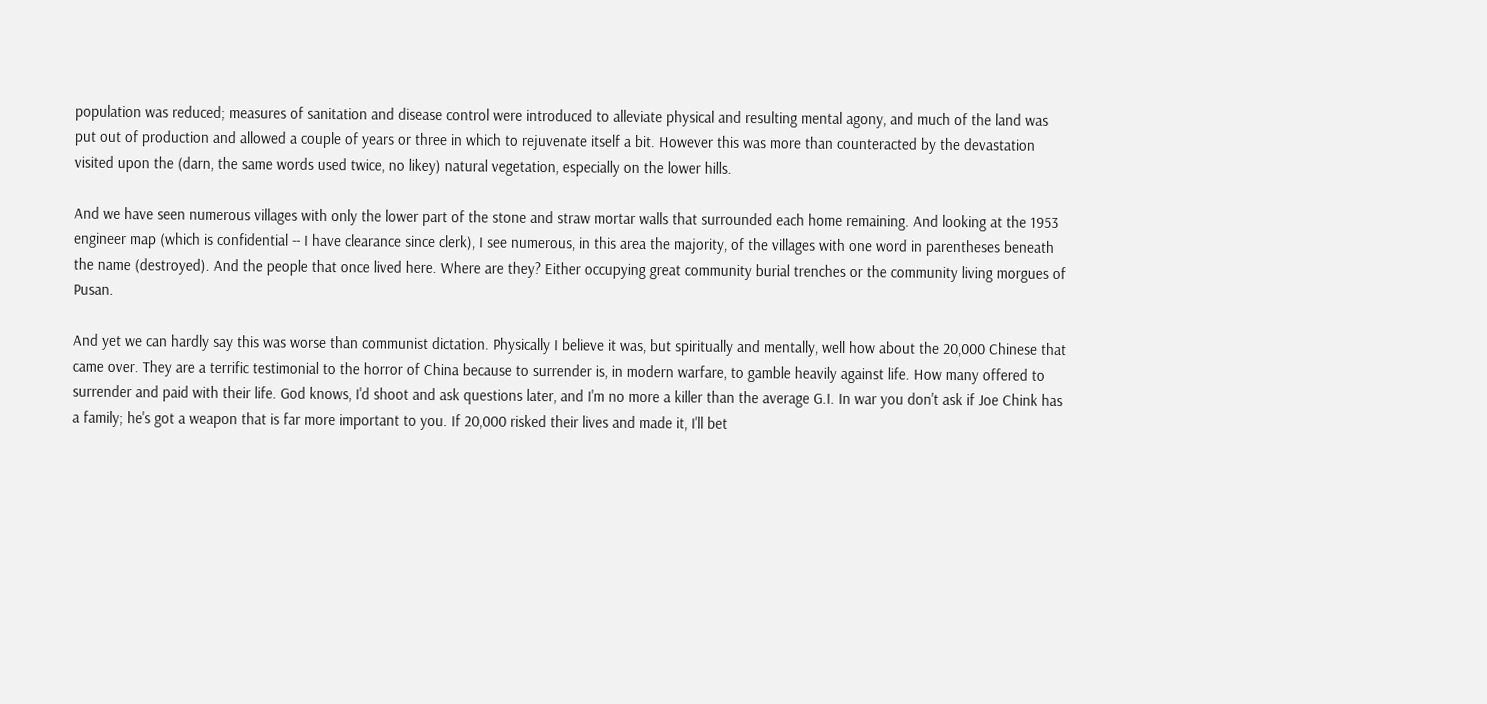population was reduced; measures of sanitation and disease control were introduced to alleviate physical and resulting mental agony, and much of the land was put out of production and allowed a couple of years or three in which to rejuvenate itself a bit. However this was more than counteracted by the devastation visited upon the (darn, the same words used twice, no likey) natural vegetation, especially on the lower hills.

And we have seen numerous villages with only the lower part of the stone and straw mortar walls that surrounded each home remaining. And looking at the 1953 engineer map (which is confidential -- I have clearance since clerk), I see numerous, in this area the majority, of the villages with one word in parentheses beneath the name (destroyed). And the people that once lived here. Where are they? Either occupying great community burial trenches or the community living morgues of Pusan.

And yet we can hardly say this was worse than communist dictation. Physically I believe it was, but spiritually and mentally, well how about the 20,000 Chinese that came over. They are a terrific testimonial to the horror of China because to surrender is, in modern warfare, to gamble heavily against life. How many offered to surrender and paid with their life. God knows, I'd shoot and ask questions later, and I'm no more a killer than the average G.I. In war you don't ask if Joe Chink has a family; he's got a weapon that is far more important to you. If 20,000 risked their lives and made it, I'll bet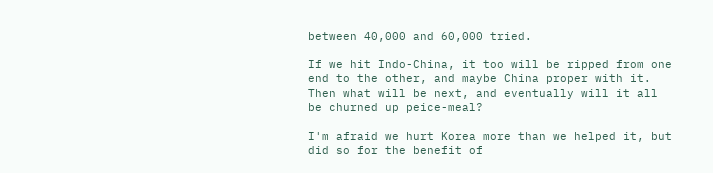between 40,000 and 60,000 tried.

If we hit Indo-China, it too will be ripped from one end to the other, and maybe China proper with it. Then what will be next, and eventually will it all be churned up peice-meal?

I'm afraid we hurt Korea more than we helped it, but did so for the benefit of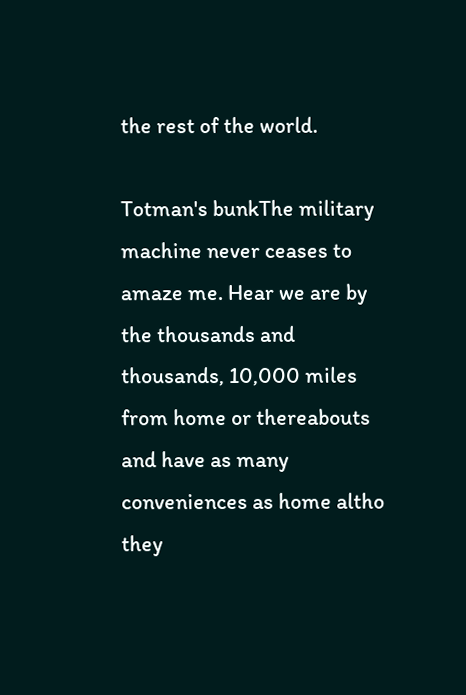the rest of the world.

Totman's bunkThe military machine never ceases to amaze me. Hear we are by the thousands and thousands, 10,000 miles from home or thereabouts and have as many conveniences as home altho they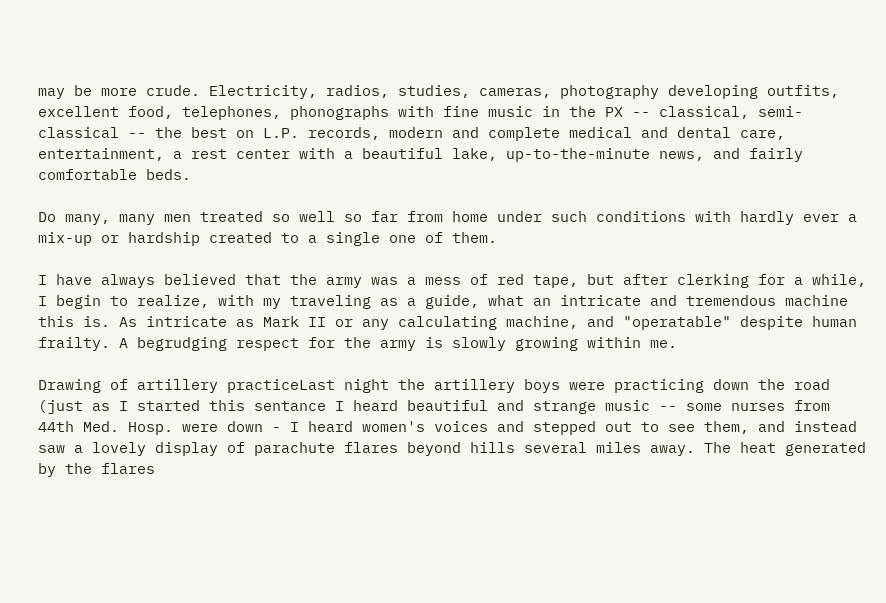may be more crude. Electricity, radios, studies, cameras, photography developing outfits, excellent food, telephones, phonographs with fine music in the PX -- classical, semi-classical -- the best on L.P. records, modern and complete medical and dental care, entertainment, a rest center with a beautiful lake, up-to-the-minute news, and fairly comfortable beds.

Do many, many men treated so well so far from home under such conditions with hardly ever a mix-up or hardship created to a single one of them.

I have always believed that the army was a mess of red tape, but after clerking for a while, I begin to realize, with my traveling as a guide, what an intricate and tremendous machine this is. As intricate as Mark II or any calculating machine, and "operatable" despite human frailty. A begrudging respect for the army is slowly growing within me.

Drawing of artillery practiceLast night the artillery boys were practicing down the road (just as I started this sentance I heard beautiful and strange music -- some nurses from 44th Med. Hosp. were down - I heard women's voices and stepped out to see them, and instead saw a lovely display of parachute flares beyond hills several miles away. The heat generated by the flares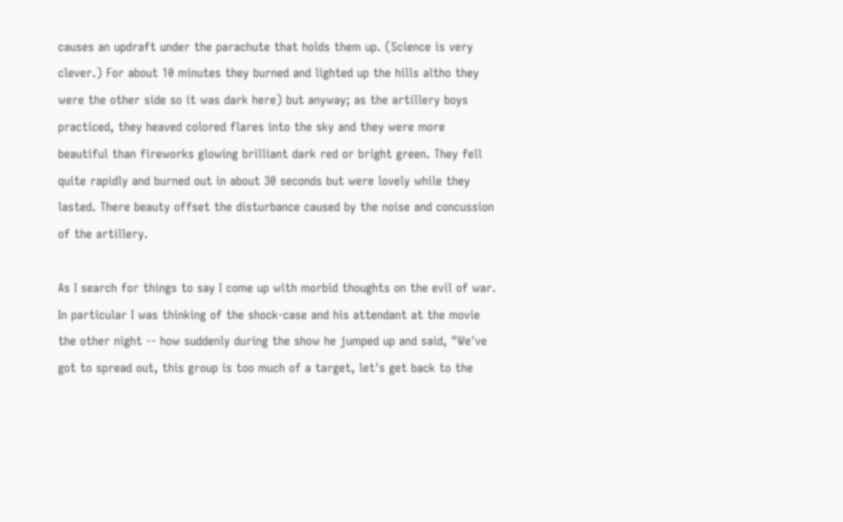causes an updraft under the parachute that holds them up. (Science is very clever.) For about 10 minutes they burned and lighted up the hills altho they were the other side so it was dark here) but anyway; as the artillery boys practiced, they heaved colored flares into the sky and they were more beautiful than fireworks glowing brilliant dark red or bright green. They fell quite rapidly and burned out in about 30 seconds but were lovely while they lasted. There beauty offset the disturbance caused by the noise and concussion of the artillery.

As I search for things to say I come up with morbid thoughts on the evil of war. In particular I was thinking of the shock-case and his attendant at the movie the other night -- how suddenly during the show he jumped up and said, "We've got to spread out, this group is too much of a target, let's get back to the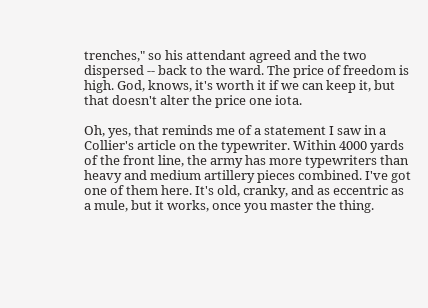trenches," so his attendant agreed and the two dispersed -- back to the ward. The price of freedom is high. God, knows, it's worth it if we can keep it, but that doesn't alter the price one iota.

Oh, yes, that reminds me of a statement I saw in a Collier's article on the typewriter. Within 4000 yards of the front line, the army has more typewriters than heavy and medium artillery pieces combined. I've got one of them here. It's old, cranky, and as eccentric as a mule, but it works, once you master the thing.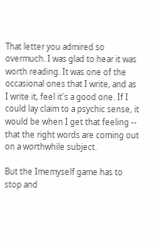That letter you admired so overmuch. I was glad to hear it was worth reading. It was one of the occasional ones that I write, and as I write it, feel it's a good one. If I could lay claim to a psychic sense, it would be when I get that feeling -- that the right words are coming out on a worthwhile subject.

But the Imemyself game has to stop and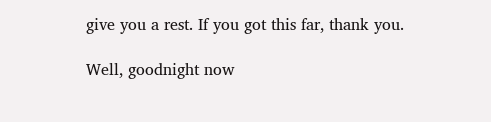give you a rest. If you got this far, thank you.

Well, goodnight now